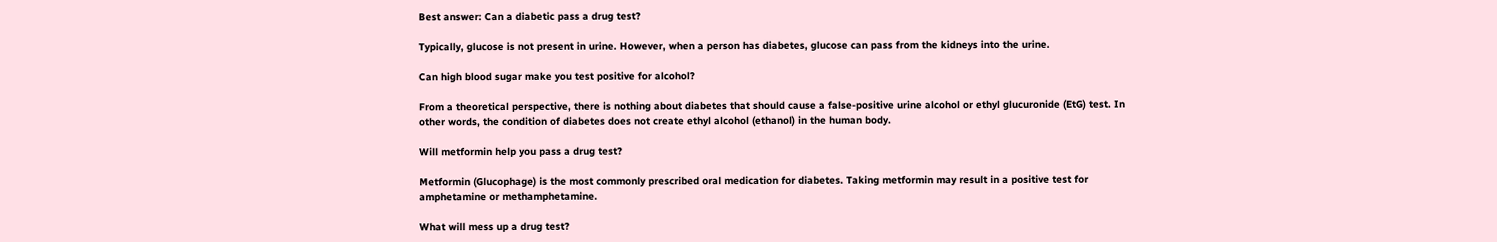Best answer: Can a diabetic pass a drug test?

Typically, glucose is not present in urine. However, when a person has diabetes, glucose can pass from the kidneys into the urine.

Can high blood sugar make you test positive for alcohol?

From a theoretical perspective, there is nothing about diabetes that should cause a false-positive urine alcohol or ethyl glucuronide (EtG) test. In other words, the condition of diabetes does not create ethyl alcohol (ethanol) in the human body.

Will metformin help you pass a drug test?

Metformin (Glucophage) is the most commonly prescribed oral medication for diabetes. Taking metformin may result in a positive test for amphetamine or methamphetamine.

What will mess up a drug test?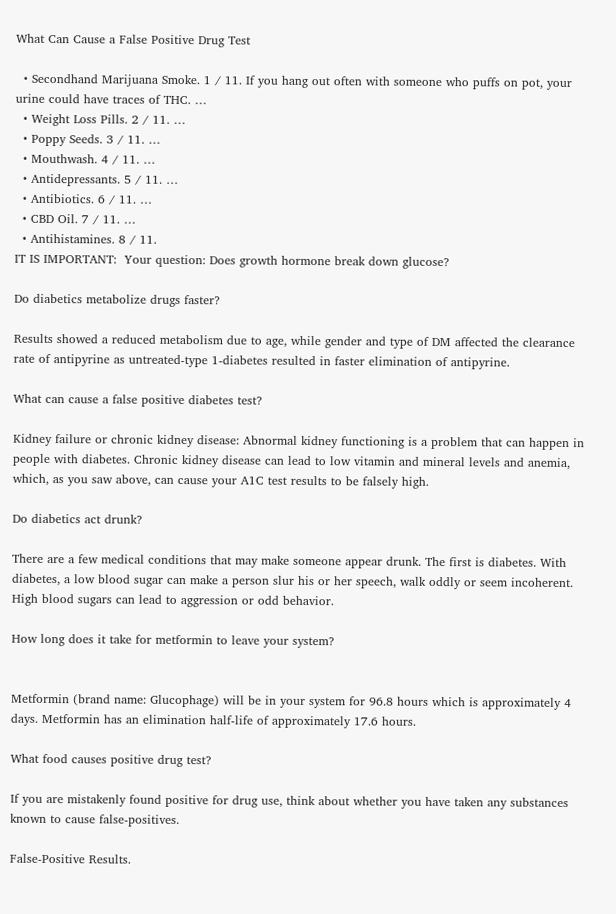What Can Cause a False Positive Drug Test

  • Secondhand Marijuana Smoke. 1 / 11. If you hang out often with someone who puffs on pot, your urine could have traces of THC. …
  • Weight Loss Pills. 2 / 11. …
  • Poppy Seeds. 3 / 11. …
  • Mouthwash. 4 / 11. …
  • Antidepressants. 5 / 11. …
  • Antibiotics. 6 / 11. …
  • CBD Oil. 7 / 11. …
  • Antihistamines. 8 / 11.
IT IS IMPORTANT:  Your question: Does growth hormone break down glucose?

Do diabetics metabolize drugs faster?

Results showed a reduced metabolism due to age, while gender and type of DM affected the clearance rate of antipyrine as untreated-type 1-diabetes resulted in faster elimination of antipyrine.

What can cause a false positive diabetes test?

Kidney failure or chronic kidney disease: Abnormal kidney functioning is a problem that can happen in people with diabetes. Chronic kidney disease can lead to low vitamin and mineral levels and anemia, which, as you saw above, can cause your A1C test results to be falsely high.

Do diabetics act drunk?

There are a few medical conditions that may make someone appear drunk. The first is diabetes. With diabetes, a low blood sugar can make a person slur his or her speech, walk oddly or seem incoherent. High blood sugars can lead to aggression or odd behavior.

How long does it take for metformin to leave your system?


Metformin (brand name: Glucophage) will be in your system for 96.8 hours which is approximately 4 days. Metformin has an elimination half-life of approximately 17.6 hours.

What food causes positive drug test?

If you are mistakenly found positive for drug use, think about whether you have taken any substances known to cause false-positives.

False-Positive Results.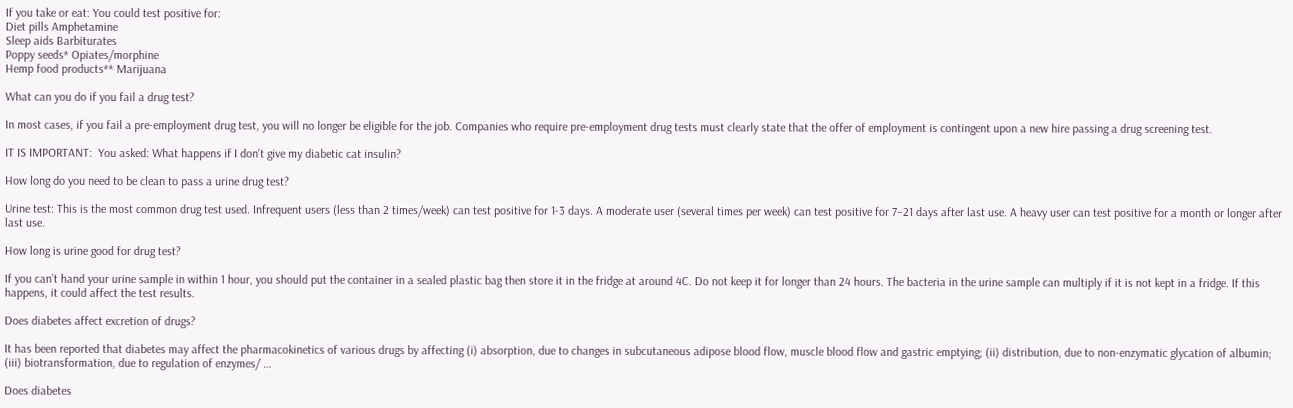If you take or eat: You could test positive for:
Diet pills Amphetamine
Sleep aids Barbiturates
Poppy seeds* Opiates/morphine
Hemp food products** Marijuana

What can you do if you fail a drug test?

In most cases, if you fail a pre-employment drug test, you will no longer be eligible for the job. Companies who require pre-employment drug tests must clearly state that the offer of employment is contingent upon a new hire passing a drug screening test.

IT IS IMPORTANT:  You asked: What happens if I don't give my diabetic cat insulin?

How long do you need to be clean to pass a urine drug test?

Urine test: This is the most common drug test used. Infrequent users (less than 2 times/week) can test positive for 1-3 days. A moderate user (several times per week) can test positive for 7–21 days after last use. A heavy user can test positive for a month or longer after last use.

How long is urine good for drug test?

If you can’t hand your urine sample in within 1 hour, you should put the container in a sealed plastic bag then store it in the fridge at around 4C. Do not keep it for longer than 24 hours. The bacteria in the urine sample can multiply if it is not kept in a fridge. If this happens, it could affect the test results.

Does diabetes affect excretion of drugs?

It has been reported that diabetes may affect the pharmacokinetics of various drugs by affecting (i) absorption, due to changes in subcutaneous adipose blood flow, muscle blood flow and gastric emptying; (ii) distribution, due to non-enzymatic glycation of albumin; (iii) biotransformation, due to regulation of enzymes/ …

Does diabetes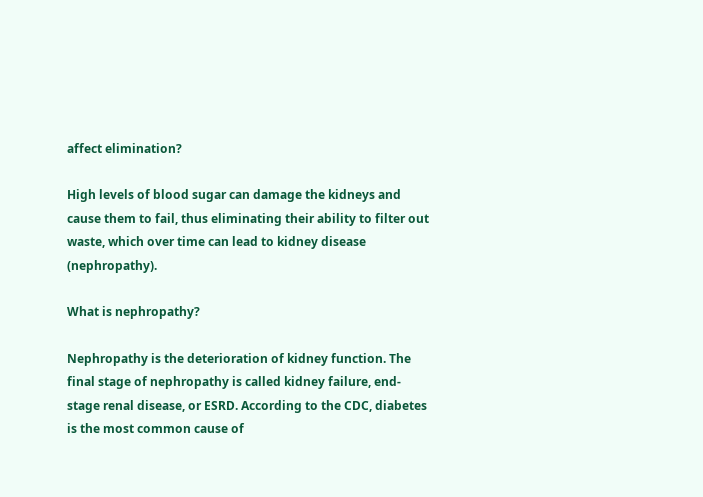affect elimination?

High levels of blood sugar can damage the kidneys and cause them to fail, thus eliminating their ability to filter out waste, which over time can lead to kidney disease (nephropathy).

What is nephropathy?

Nephropathy is the deterioration of kidney function. The final stage of nephropathy is called kidney failure, end-stage renal disease, or ESRD. According to the CDC, diabetes is the most common cause of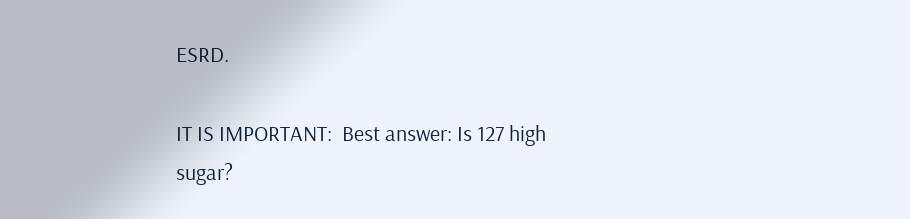ESRD.

IT IS IMPORTANT:  Best answer: Is 127 high sugar?